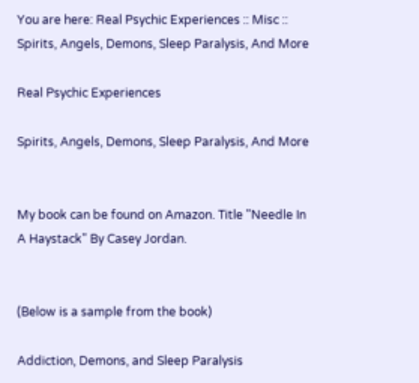You are here: Real Psychic Experiences :: Misc :: Spirits, Angels, Demons, Sleep Paralysis, And More

Real Psychic Experiences

Spirits, Angels, Demons, Sleep Paralysis, And More


My book can be found on Amazon. Title "Needle In A Haystack" By Casey Jordan.


(Below is a sample from the book)

Addiction, Demons, and Sleep Paralysis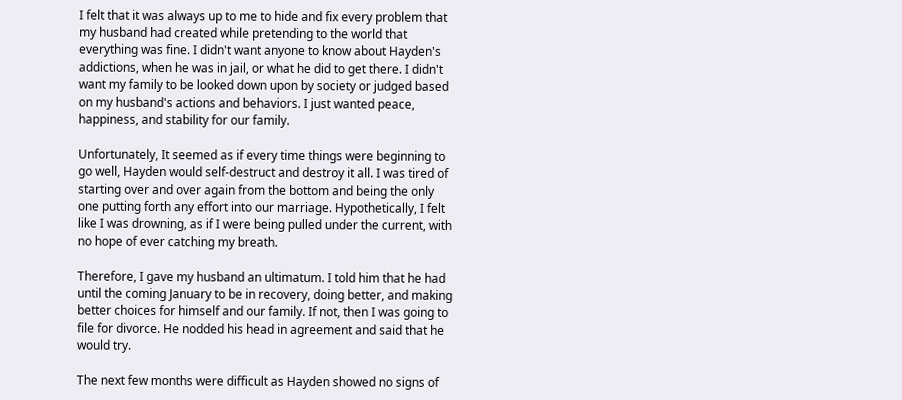I felt that it was always up to me to hide and fix every problem that my husband had created while pretending to the world that everything was fine. I didn't want anyone to know about Hayden's addictions, when he was in jail, or what he did to get there. I didn't want my family to be looked down upon by society or judged based on my husband's actions and behaviors. I just wanted peace, happiness, and stability for our family.

Unfortunately, It seemed as if every time things were beginning to go well, Hayden would self-destruct and destroy it all. I was tired of starting over and over again from the bottom and being the only one putting forth any effort into our marriage. Hypothetically, I felt like I was drowning, as if I were being pulled under the current, with no hope of ever catching my breath.

Therefore, I gave my husband an ultimatum. I told him that he had until the coming January to be in recovery, doing better, and making better choices for himself and our family. If not, then I was going to file for divorce. He nodded his head in agreement and said that he would try.

The next few months were difficult as Hayden showed no signs of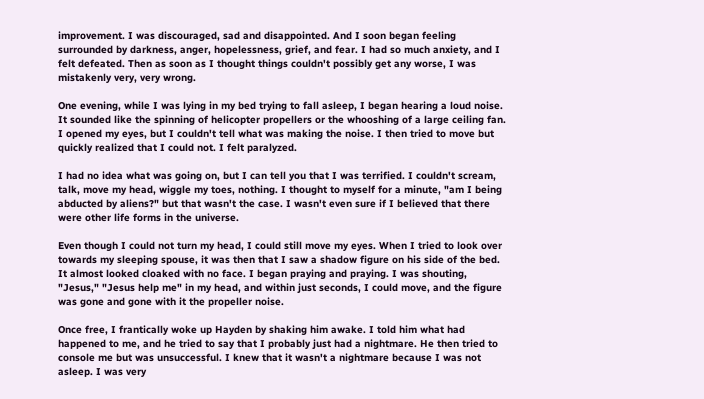improvement. I was discouraged, sad and disappointed. And I soon began feeling surrounded by darkness, anger, hopelessness, grief, and fear. I had so much anxiety, and I felt defeated. Then as soon as I thought things couldn't possibly get any worse, I was mistakenly very, very wrong.

One evening, while I was lying in my bed trying to fall asleep, I began hearing a loud noise. It sounded like the spinning of helicopter propellers or the whooshing of a large ceiling fan. I opened my eyes, but I couldn't tell what was making the noise. I then tried to move but quickly realized that I could not. I felt paralyzed.

I had no idea what was going on, but I can tell you that I was terrified. I couldn't scream, talk, move my head, wiggle my toes, nothing. I thought to myself for a minute, "am I being abducted by aliens?" but that wasn't the case. I wasn't even sure if I believed that there were other life forms in the universe.

Even though I could not turn my head, I could still move my eyes. When I tried to look over towards my sleeping spouse, it was then that I saw a shadow figure on his side of the bed. It almost looked cloaked with no face. I began praying and praying. I was shouting, "Jesus," "Jesus help me" in my head, and within just seconds, I could move, and the figure was gone and gone with it the propeller noise.

Once free, I frantically woke up Hayden by shaking him awake. I told him what had happened to me, and he tried to say that I probably just had a nightmare. He then tried to console me but was unsuccessful. I knew that it wasn't a nightmare because I was not asleep. I was very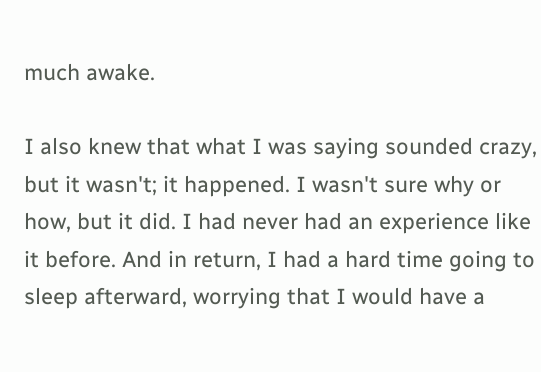much awake.

I also knew that what I was saying sounded crazy, but it wasn't; it happened. I wasn't sure why or how, but it did. I had never had an experience like it before. And in return, I had a hard time going to sleep afterward, worrying that I would have a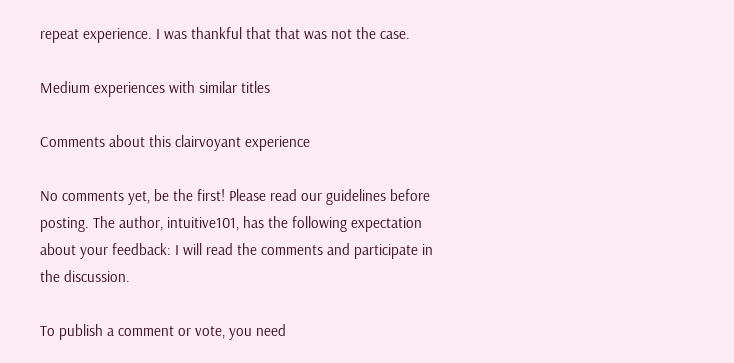repeat experience. I was thankful that that was not the case.

Medium experiences with similar titles

Comments about this clairvoyant experience

No comments yet, be the first! Please read our guidelines before posting. The author, intuitive101, has the following expectation about your feedback: I will read the comments and participate in the discussion.

To publish a comment or vote, you need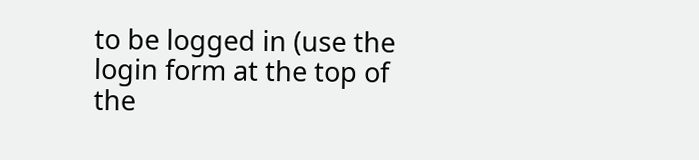to be logged in (use the login form at the top of the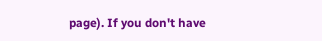page). If you don't have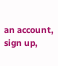an account, sign up,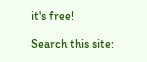it's free!

Search this site: